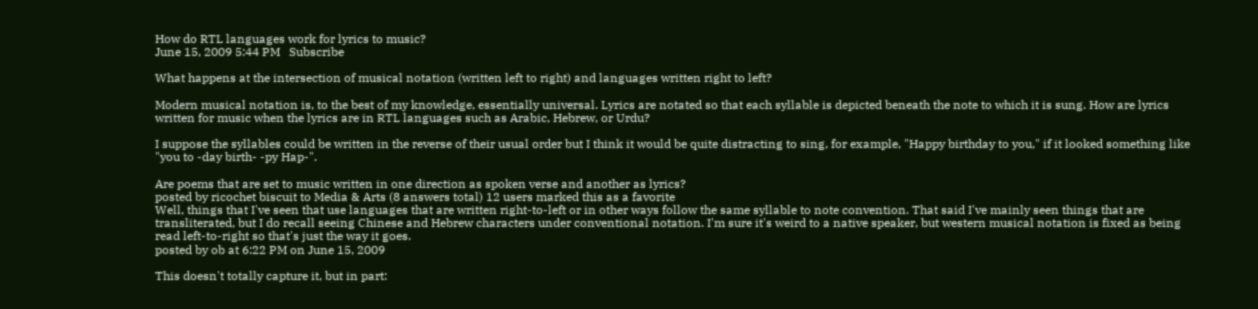How do RTL languages work for lyrics to music?
June 15, 2009 5:44 PM   Subscribe

What happens at the intersection of musical notation (written left to right) and languages written right to left?

Modern musical notation is, to the best of my knowledge, essentially universal. Lyrics are notated so that each syllable is depicted beneath the note to which it is sung. How are lyrics written for music when the lyrics are in RTL languages such as Arabic, Hebrew, or Urdu?

I suppose the syllables could be written in the reverse of their usual order but I think it would be quite distracting to sing, for example, "Happy birthday to you," if it looked something like "you to -day birth- -py Hap-".

Are poems that are set to music written in one direction as spoken verse and another as lyrics?
posted by ricochet biscuit to Media & Arts (8 answers total) 12 users marked this as a favorite
Well, things that I've seen that use languages that are written right-to-left or in other ways follow the same syllable to note convention. That said I've mainly seen things that are transliterated, but I do recall seeing Chinese and Hebrew characters under conventional notation. I'm sure it's weird to a native speaker, but western musical notation is fixed as being read left-to-right so that's just the way it goes.
posted by ob at 6:22 PM on June 15, 2009

This doesn't totally capture it, but in part: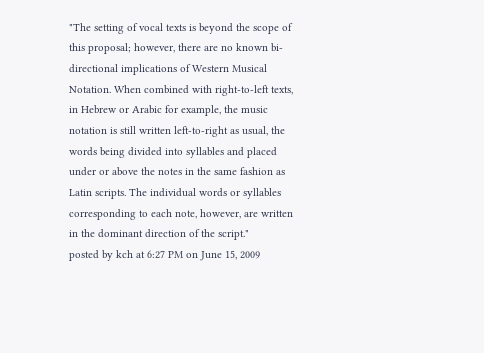"The setting of vocal texts is beyond the scope of this proposal; however, there are no known bi-directional implications of Western Musical Notation. When combined with right-to-left texts, in Hebrew or Arabic for example, the music notation is still written left-to-right as usual, the words being divided into syllables and placed under or above the notes in the same fashion as Latin scripts. The individual words or syllables corresponding to each note, however, are written in the dominant direction of the script."
posted by kch at 6:27 PM on June 15, 2009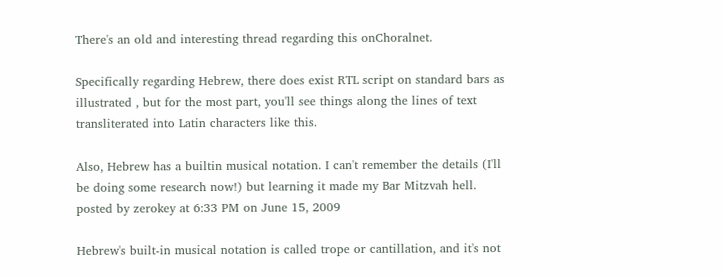There's an old and interesting thread regarding this onChoralnet.

Specifically regarding Hebrew, there does exist RTL script on standard bars as illustrated , but for the most part, you'll see things along the lines of text transliterated into Latin characters like this.

Also, Hebrew has a builtin musical notation. I can't remember the details (I'll be doing some research now!) but learning it made my Bar Mitzvah hell.
posted by zerokey at 6:33 PM on June 15, 2009

Hebrew's built-in musical notation is called trope or cantillation, and it's not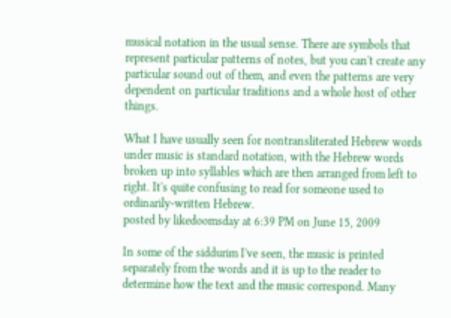musical notation in the usual sense. There are symbols that represent particular patterns of notes, but you can't create any particular sound out of them, and even the patterns are very dependent on particular traditions and a whole host of other things.

What I have usually seen for nontransliterated Hebrew words under music is standard notation, with the Hebrew words broken up into syllables which are then arranged from left to right. It's quite confusing to read for someone used to ordinarily-written Hebrew.
posted by likedoomsday at 6:39 PM on June 15, 2009

In some of the siddurim I've seen, the music is printed separately from the words and it is up to the reader to determine how the text and the music correspond. Many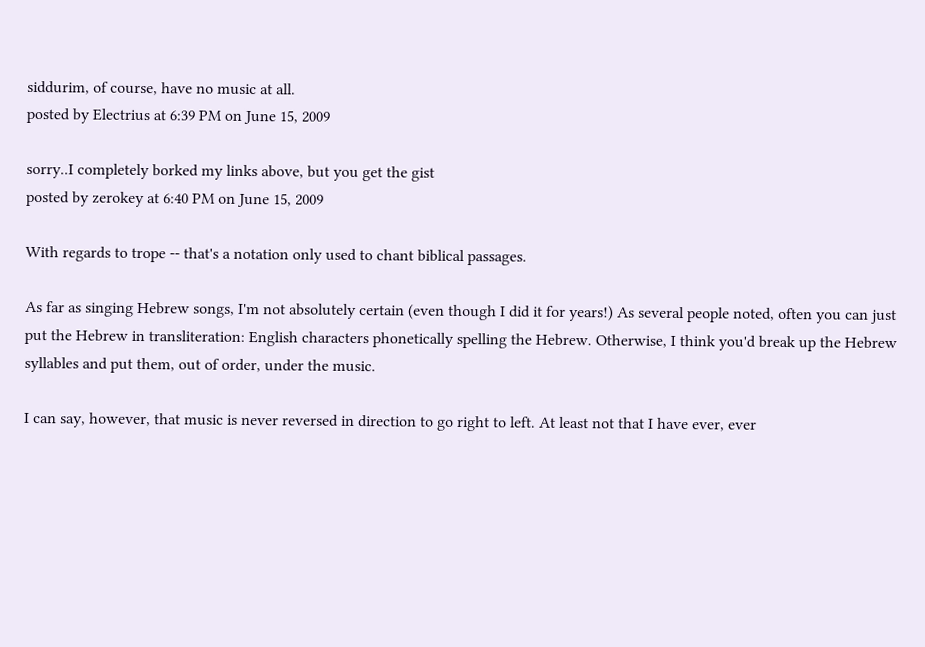siddurim, of course, have no music at all.
posted by Electrius at 6:39 PM on June 15, 2009

sorry..I completely borked my links above, but you get the gist
posted by zerokey at 6:40 PM on June 15, 2009

With regards to trope -- that's a notation only used to chant biblical passages.

As far as singing Hebrew songs, I'm not absolutely certain (even though I did it for years!) As several people noted, often you can just put the Hebrew in transliteration: English characters phonetically spelling the Hebrew. Otherwise, I think you'd break up the Hebrew syllables and put them, out of order, under the music.

I can say, however, that music is never reversed in direction to go right to left. At least not that I have ever, ever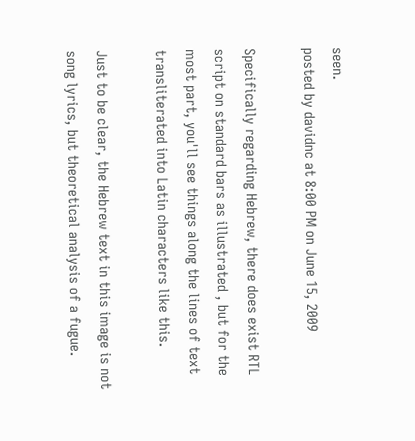seen.
posted by davidnc at 8:00 PM on June 15, 2009

Specifically regarding Hebrew, there does exist RTL script on standard bars as illustrated , but for the most part, you'll see things along the lines of text transliterated into Latin characters like this.

Just to be clear, the Hebrew text in this image is not song lyrics, but theoretical analysis of a fugue.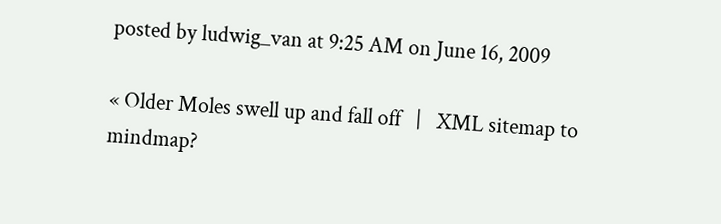posted by ludwig_van at 9:25 AM on June 16, 2009

« Older Moles swell up and fall off   |   XML sitemap to mindmap?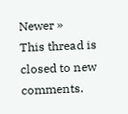Newer »
This thread is closed to new comments.